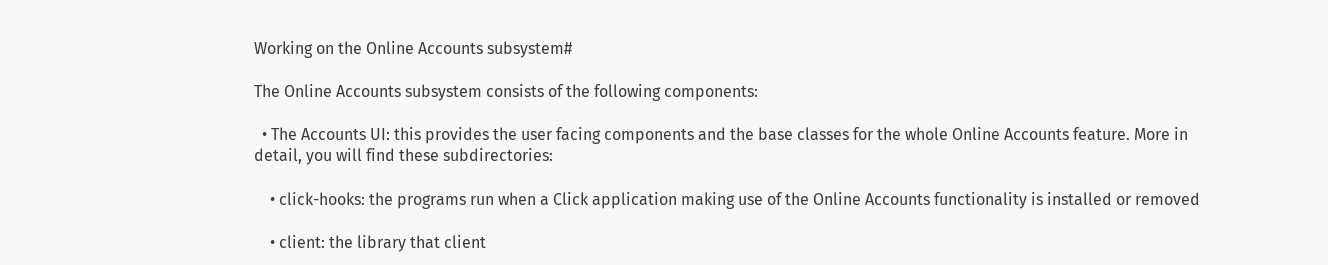Working on the Online Accounts subsystem#

The Online Accounts subsystem consists of the following components:

  • The Accounts UI: this provides the user facing components and the base classes for the whole Online Accounts feature. More in detail, you will find these subdirectories:

    • click-hooks: the programs run when a Click application making use of the Online Accounts functionality is installed or removed

    • client: the library that client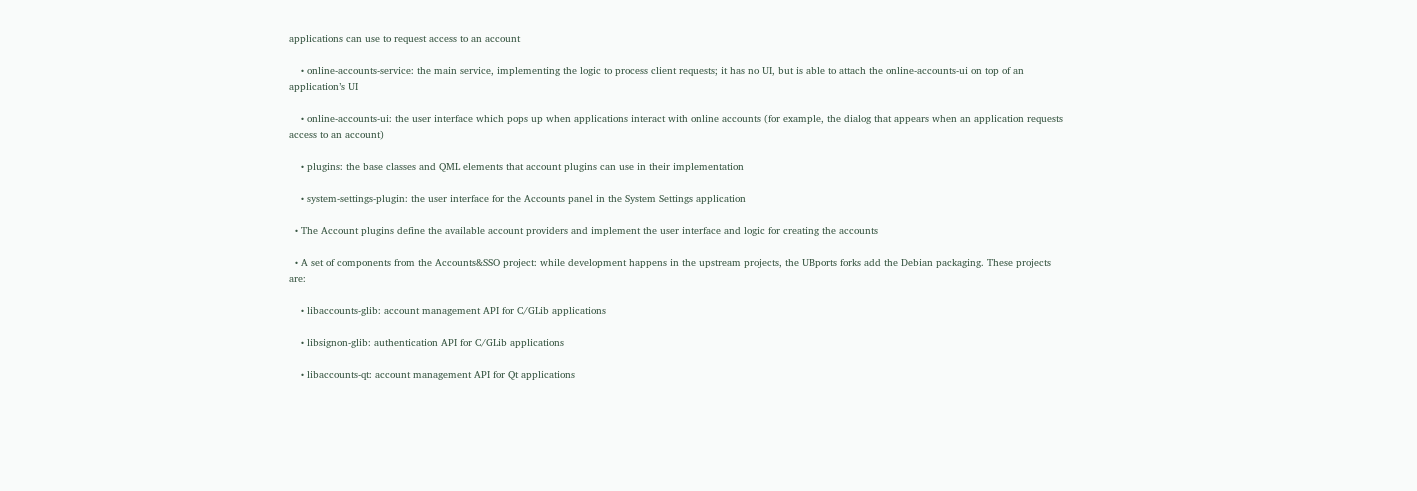applications can use to request access to an account

    • online-accounts-service: the main service, implementing the logic to process client requests; it has no UI, but is able to attach the online-accounts-ui on top of an application’s UI

    • online-accounts-ui: the user interface which pops up when applications interact with online accounts (for example, the dialog that appears when an application requests access to an account)

    • plugins: the base classes and QML elements that account plugins can use in their implementation

    • system-settings-plugin: the user interface for the Accounts panel in the System Settings application

  • The Account plugins define the available account providers and implement the user interface and logic for creating the accounts

  • A set of components from the Accounts&SSO project: while development happens in the upstream projects, the UBports forks add the Debian packaging. These projects are:

    • libaccounts-glib: account management API for C/GLib applications

    • libsignon-glib: authentication API for C/GLib applications

    • libaccounts-qt: account management API for Qt applications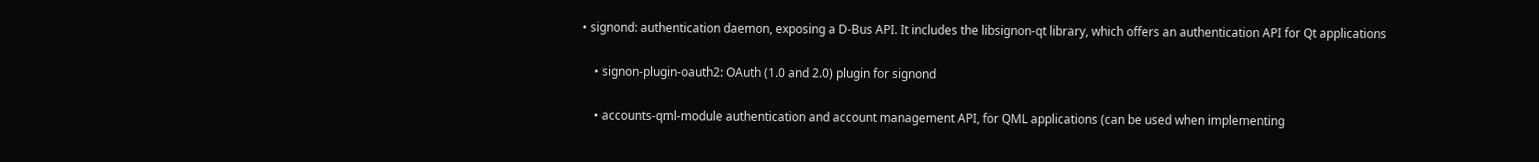• signond: authentication daemon, exposing a D-Bus API. It includes the libsignon-qt library, which offers an authentication API for Qt applications

    • signon-plugin-oauth2: OAuth (1.0 and 2.0) plugin for signond

    • accounts-qml-module authentication and account management API, for QML applications (can be used when implementing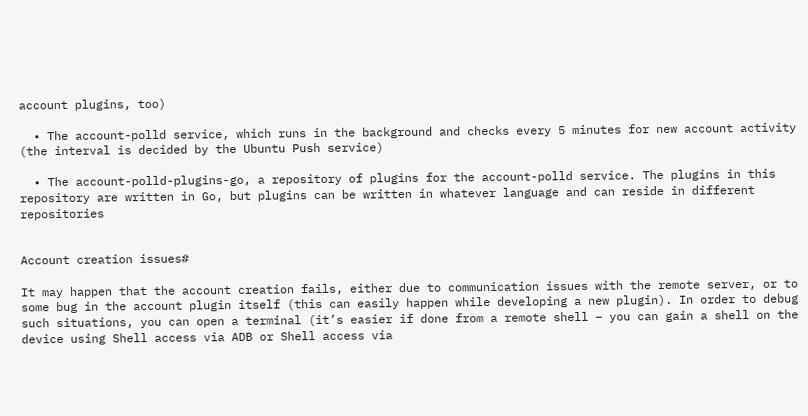account plugins, too)

  • The account-polld service, which runs in the background and checks every 5 minutes for new account activity (the interval is decided by the Ubuntu Push service)

  • The account-polld-plugins-go, a repository of plugins for the account-polld service. The plugins in this repository are written in Go, but plugins can be written in whatever language and can reside in different repositories


Account creation issues#

It may happen that the account creation fails, either due to communication issues with the remote server, or to some bug in the account plugin itself (this can easily happen while developing a new plugin). In order to debug such situations, you can open a terminal (it’s easier if done from a remote shell – you can gain a shell on the device using Shell access via ADB or Shell access via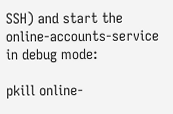SSH) and start the online-accounts-service in debug mode:

pkill online-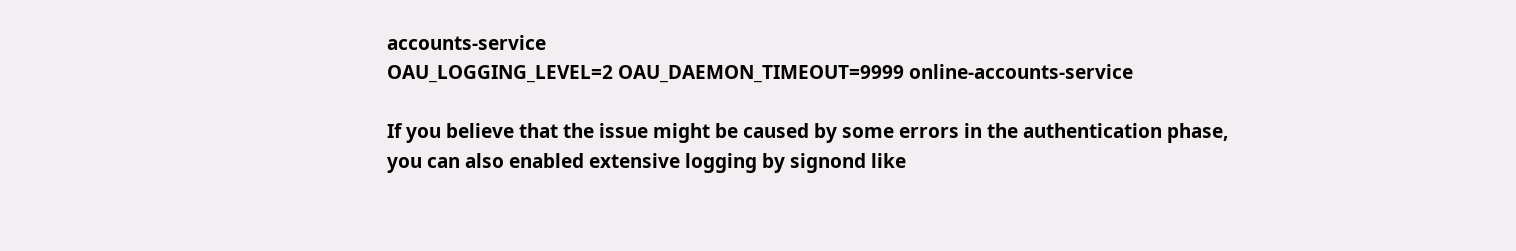accounts-service
OAU_LOGGING_LEVEL=2 OAU_DAEMON_TIMEOUT=9999 online-accounts-service

If you believe that the issue might be caused by some errors in the authentication phase, you can also enabled extensive logging by signond like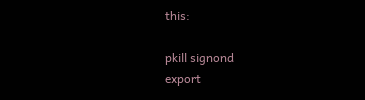this:

pkill signond
export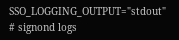SSO_LOGGING_OUTPUT="stdout"    # signond logs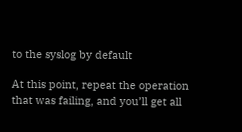to the syslog by default

At this point, repeat the operation that was failing, and you’ll get all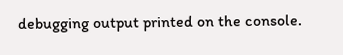debugging output printed on the console.